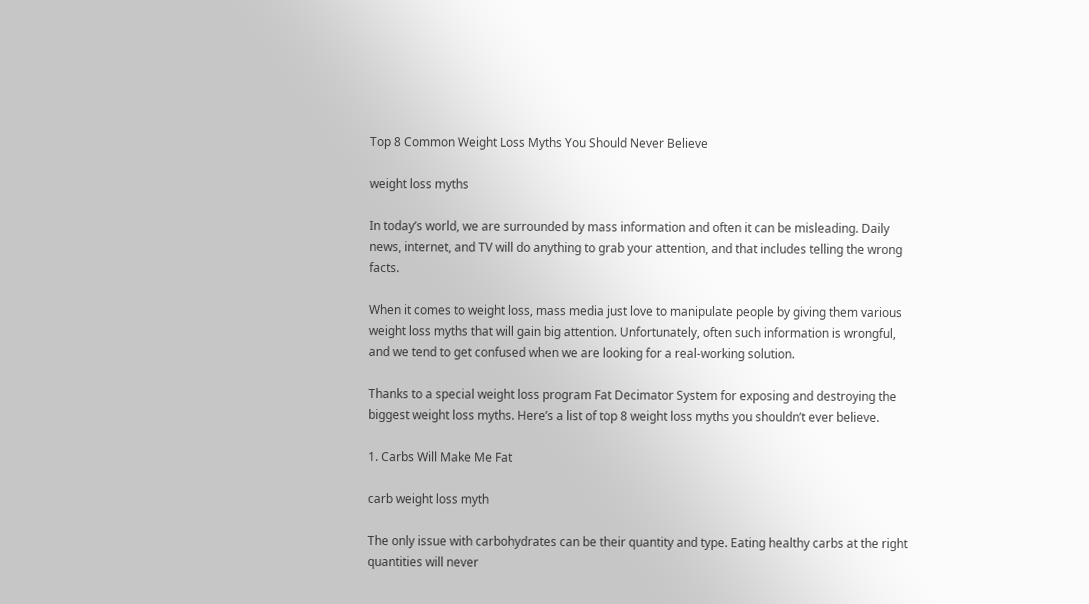Top 8 Common Weight Loss Myths You Should Never Believe

weight loss myths

In today’s world, we are surrounded by mass information and often it can be misleading. Daily news, internet, and TV will do anything to grab your attention, and that includes telling the wrong facts.

When it comes to weight loss, mass media just love to manipulate people by giving them various weight loss myths that will gain big attention. Unfortunately, often such information is wrongful, and we tend to get confused when we are looking for a real-working solution.

Thanks to a special weight loss program Fat Decimator System for exposing and destroying the biggest weight loss myths. Here’s a list of top 8 weight loss myths you shouldn’t ever believe.

1. Carbs Will Make Me Fat

carb weight loss myth

The only issue with carbohydrates can be their quantity and type. Eating healthy carbs at the right quantities will never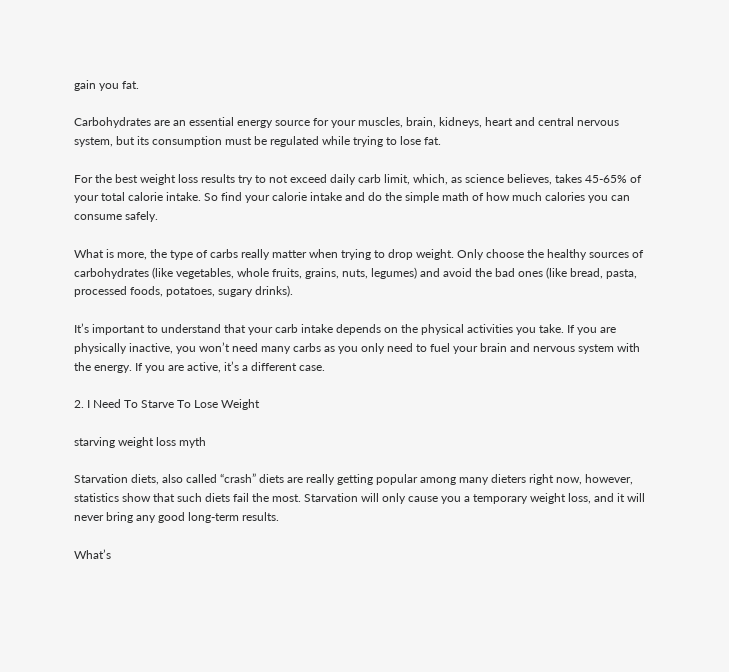gain you fat.

Carbohydrates are an essential energy source for your muscles, brain, kidneys, heart and central nervous system, but its consumption must be regulated while trying to lose fat.

For the best weight loss results try to not exceed daily carb limit, which, as science believes, takes 45-65% of your total calorie intake. So find your calorie intake and do the simple math of how much calories you can consume safely.

What is more, the type of carbs really matter when trying to drop weight. Only choose the healthy sources of carbohydrates (like vegetables, whole fruits, grains, nuts, legumes) and avoid the bad ones (like bread, pasta, processed foods, potatoes, sugary drinks).

It’s important to understand that your carb intake depends on the physical activities you take. If you are physically inactive, you won’t need many carbs as you only need to fuel your brain and nervous system with the energy. If you are active, it’s a different case.

2. I Need To Starve To Lose Weight

starving weight loss myth

Starvation diets, also called “crash” diets are really getting popular among many dieters right now, however, statistics show that such diets fail the most. Starvation will only cause you a temporary weight loss, and it will never bring any good long-term results.

What’s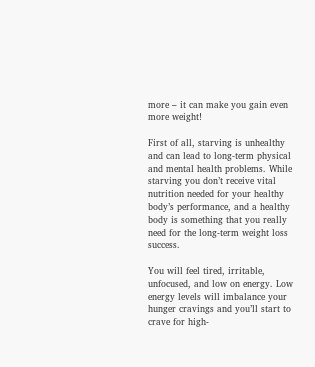more – it can make you gain even more weight!

First of all, starving is unhealthy and can lead to long-term physical and mental health problems. While starving you don’t receive vital nutrition needed for your healthy body’s performance, and a healthy body is something that you really need for the long-term weight loss success.

You will feel tired, irritable, unfocused, and low on energy. Low energy levels will imbalance your hunger cravings and you’ll start to crave for high-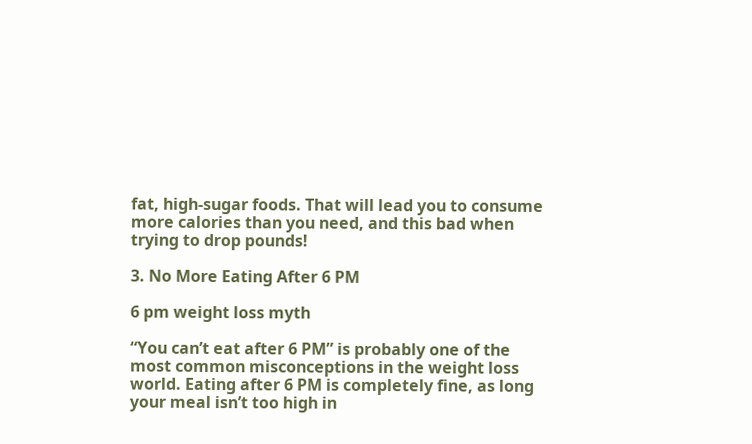fat, high-sugar foods. That will lead you to consume more calories than you need, and this bad when trying to drop pounds!

3. No More Eating After 6 PM

6 pm weight loss myth

“You can’t eat after 6 PM” is probably one of the most common misconceptions in the weight loss world. Eating after 6 PM is completely fine, as long your meal isn’t too high in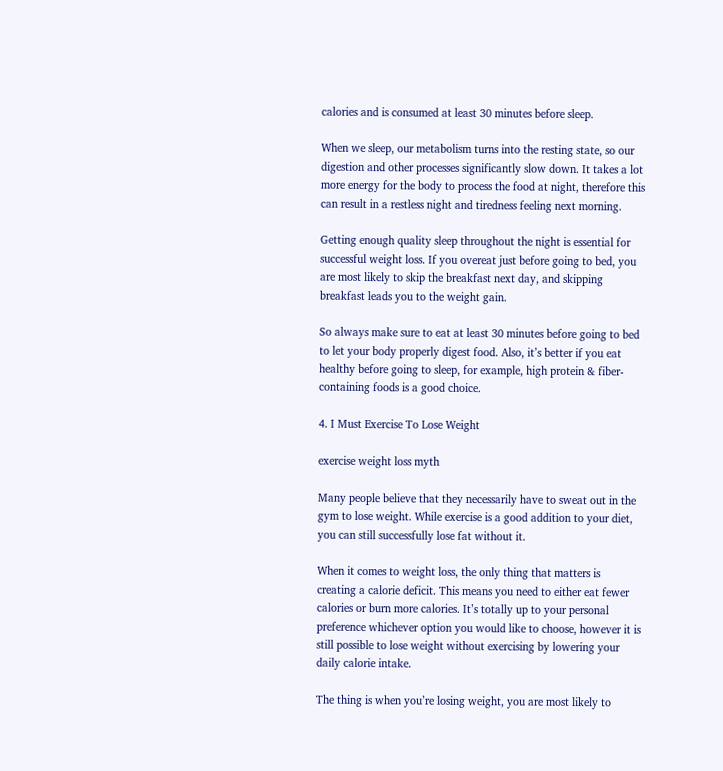calories and is consumed at least 30 minutes before sleep.

When we sleep, our metabolism turns into the resting state, so our digestion and other processes significantly slow down. It takes a lot more energy for the body to process the food at night, therefore this can result in a restless night and tiredness feeling next morning.

Getting enough quality sleep throughout the night is essential for successful weight loss. If you overeat just before going to bed, you are most likely to skip the breakfast next day, and skipping breakfast leads you to the weight gain.

So always make sure to eat at least 30 minutes before going to bed to let your body properly digest food. Also, it’s better if you eat healthy before going to sleep, for example, high protein & fiber-containing foods is a good choice.

4. I Must Exercise To Lose Weight

exercise weight loss myth

Many people believe that they necessarily have to sweat out in the gym to lose weight. While exercise is a good addition to your diet, you can still successfully lose fat without it.

When it comes to weight loss, the only thing that matters is creating a calorie deficit. This means you need to either eat fewer calories or burn more calories. It’s totally up to your personal preference whichever option you would like to choose, however it is still possible to lose weight without exercising by lowering your daily calorie intake.

The thing is when you’re losing weight, you are most likely to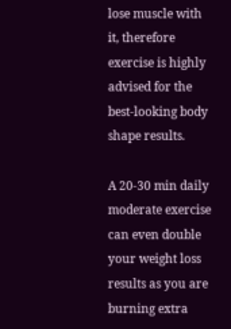lose muscle with it, therefore exercise is highly advised for the best-looking body shape results.

A 20-30 min daily moderate exercise can even double your weight loss results as you are burning extra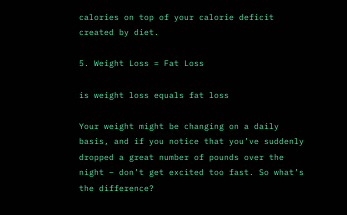calories on top of your calorie deficit created by diet.

5. Weight Loss = Fat Loss

is weight loss equals fat loss

Your weight might be changing on a daily basis, and if you notice that you’ve suddenly dropped a great number of pounds over the night – don’t get excited too fast. So what’s the difference?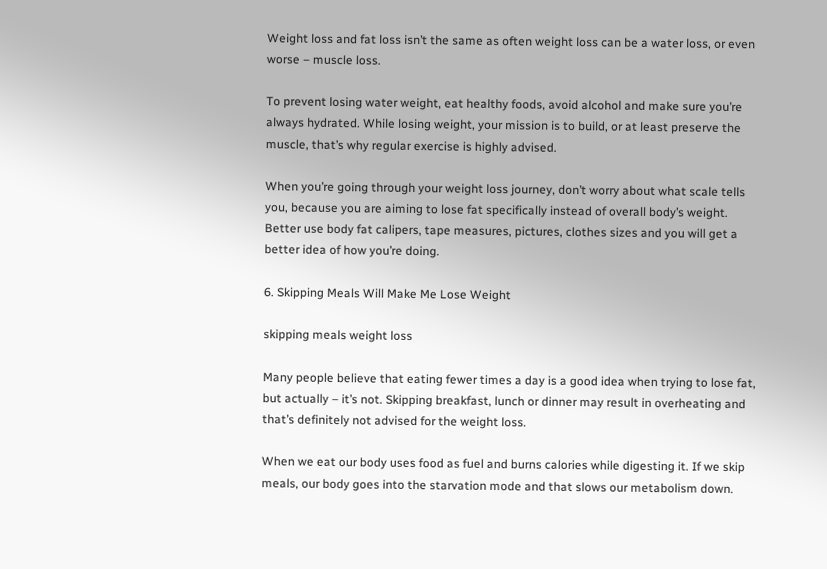Weight loss and fat loss isn’t the same as often weight loss can be a water loss, or even worse – muscle loss.

To prevent losing water weight, eat healthy foods, avoid alcohol and make sure you’re always hydrated. While losing weight, your mission is to build, or at least preserve the muscle, that’s why regular exercise is highly advised.

When you’re going through your weight loss journey, don’t worry about what scale tells you, because you are aiming to lose fat specifically instead of overall body’s weight. Better use body fat calipers, tape measures, pictures, clothes sizes and you will get a better idea of how you’re doing.

6. Skipping Meals Will Make Me Lose Weight

skipping meals weight loss

Many people believe that eating fewer times a day is a good idea when trying to lose fat, but actually – it’s not. Skipping breakfast, lunch or dinner may result in overheating and that’s definitely not advised for the weight loss.

When we eat our body uses food as fuel and burns calories while digesting it. If we skip meals, our body goes into the starvation mode and that slows our metabolism down.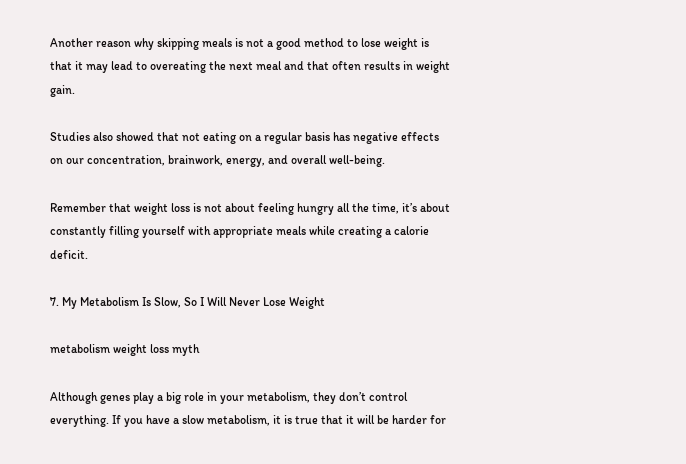Another reason why skipping meals is not a good method to lose weight is that it may lead to overeating the next meal and that often results in weight gain.

Studies also showed that not eating on a regular basis has negative effects on our concentration, brainwork, energy, and overall well-being.

Remember that weight loss is not about feeling hungry all the time, it’s about constantly filling yourself with appropriate meals while creating a calorie deficit.

7. My Metabolism Is Slow, So I Will Never Lose Weight

metabolism weight loss myth

Although genes play a big role in your metabolism, they don’t control everything. If you have a slow metabolism, it is true that it will be harder for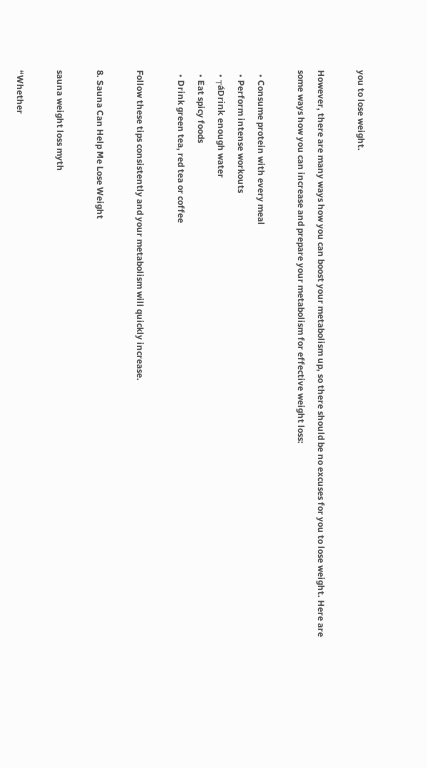you to lose weight.

However, there are many ways how you can boost your metabolism up, so there should be no excuses for you to lose weight. Here are some ways how you can increase and prepare your metabolism for effective weight loss:

  • Consume protein with every meal
  • Perform intense workouts
  • ┬áDrink enough water
  • Eat spicy foods
  • Drink green tea, red tea or coffee

Follow these tips consistently and your metabolism will quickly increase.

8. Sauna Can Help Me Lose Weight

sauna weight loss myth

“Whether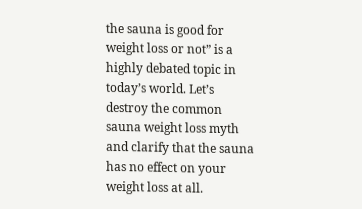the sauna is good for weight loss or not” is a highly debated topic in today’s world. Let’s destroy the common sauna weight loss myth and clarify that the sauna has no effect on your weight loss at all.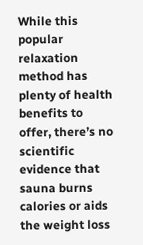While this popular relaxation method has plenty of health benefits to offer, there’s no scientific evidence that sauna burns calories or aids the weight loss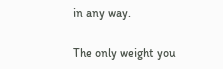in any way.

The only weight you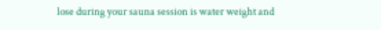lose during your sauna session is water weight and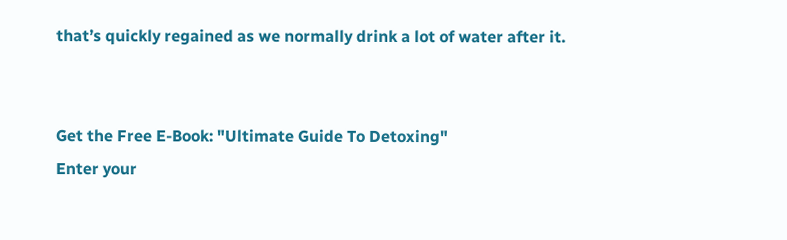that’s quickly regained as we normally drink a lot of water after it.


Get the Free E-Book: "Ultimate Guide To Detoxing"
Enter your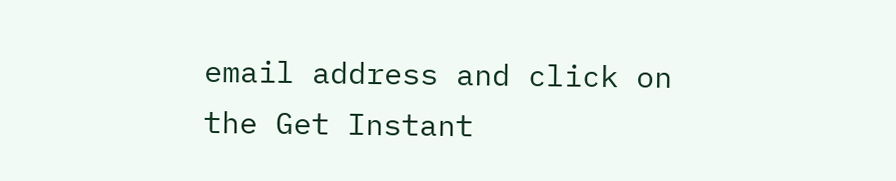email address and click on the Get Instant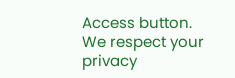Access button.
We respect your privacy